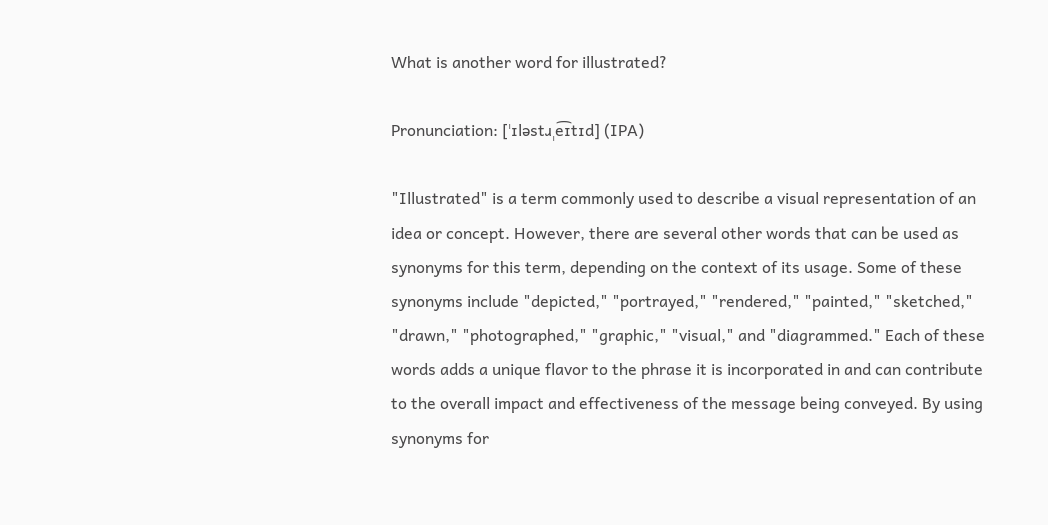What is another word for illustrated?

Pronunciation: [ˈɪləstɹˌe͡ɪtɪd] (IPA)

"Illustrated" is a term commonly used to describe a visual representation of an idea or concept. However, there are several other words that can be used as synonyms for this term, depending on the context of its usage. Some of these synonyms include "depicted," "portrayed," "rendered," "painted," "sketched," "drawn," "photographed," "graphic," "visual," and "diagrammed." Each of these words adds a unique flavor to the phrase it is incorporated in and can contribute to the overall impact and effectiveness of the message being conveyed. By using synonyms for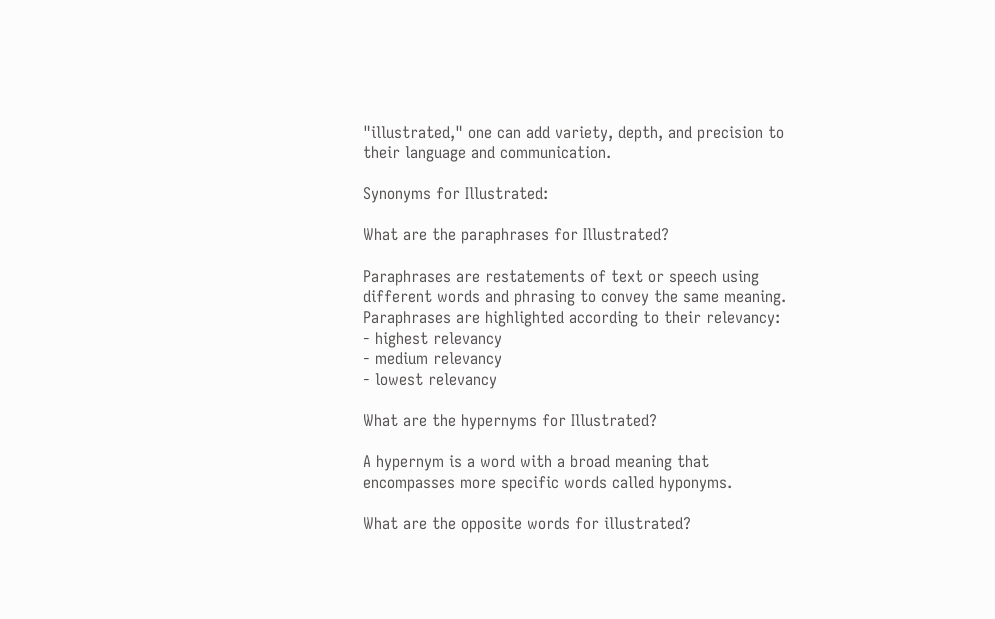"illustrated," one can add variety, depth, and precision to their language and communication.

Synonyms for Illustrated:

What are the paraphrases for Illustrated?

Paraphrases are restatements of text or speech using different words and phrasing to convey the same meaning.
Paraphrases are highlighted according to their relevancy:
- highest relevancy
- medium relevancy
- lowest relevancy

What are the hypernyms for Illustrated?

A hypernym is a word with a broad meaning that encompasses more specific words called hyponyms.

What are the opposite words for illustrated?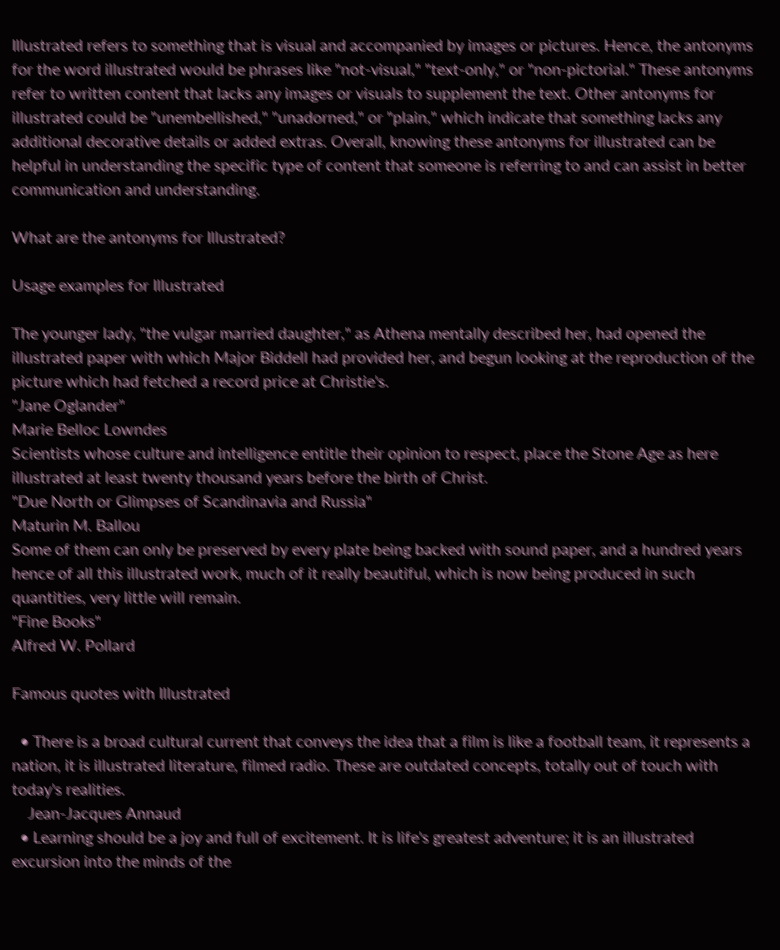Illustrated refers to something that is visual and accompanied by images or pictures. Hence, the antonyms for the word illustrated would be phrases like "not-visual," "text-only," or "non-pictorial." These antonyms refer to written content that lacks any images or visuals to supplement the text. Other antonyms for illustrated could be "unembellished," "unadorned," or "plain," which indicate that something lacks any additional decorative details or added extras. Overall, knowing these antonyms for illustrated can be helpful in understanding the specific type of content that someone is referring to and can assist in better communication and understanding.

What are the antonyms for Illustrated?

Usage examples for Illustrated

The younger lady, "the vulgar married daughter," as Athena mentally described her, had opened the illustrated paper with which Major Biddell had provided her, and begun looking at the reproduction of the picture which had fetched a record price at Christie's.
"Jane Oglander"
Marie Belloc Lowndes
Scientists whose culture and intelligence entitle their opinion to respect, place the Stone Age as here illustrated at least twenty thousand years before the birth of Christ.
"Due North or Glimpses of Scandinavia and Russia"
Maturin M. Ballou
Some of them can only be preserved by every plate being backed with sound paper, and a hundred years hence of all this illustrated work, much of it really beautiful, which is now being produced in such quantities, very little will remain.
"Fine Books"
Alfred W. Pollard

Famous quotes with Illustrated

  • There is a broad cultural current that conveys the idea that a film is like a football team, it represents a nation, it is illustrated literature, filmed radio. These are outdated concepts, totally out of touch with today's realities.
    Jean-Jacques Annaud
  • Learning should be a joy and full of excitement. It is life's greatest adventure; it is an illustrated excursion into the minds of the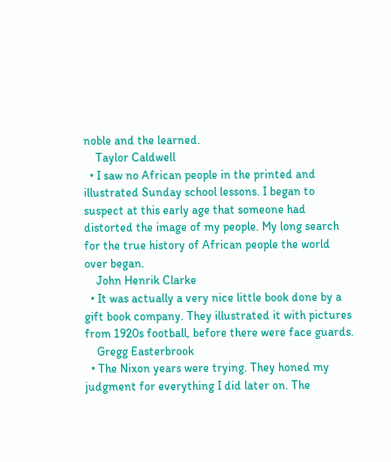noble and the learned.
    Taylor Caldwell
  • I saw no African people in the printed and illustrated Sunday school lessons. I began to suspect at this early age that someone had distorted the image of my people. My long search for the true history of African people the world over began.
    John Henrik Clarke
  • It was actually a very nice little book done by a gift book company. They illustrated it with pictures from 1920s football, before there were face guards.
    Gregg Easterbrook
  • The Nixon years were trying. They honed my judgment for everything I did later on. The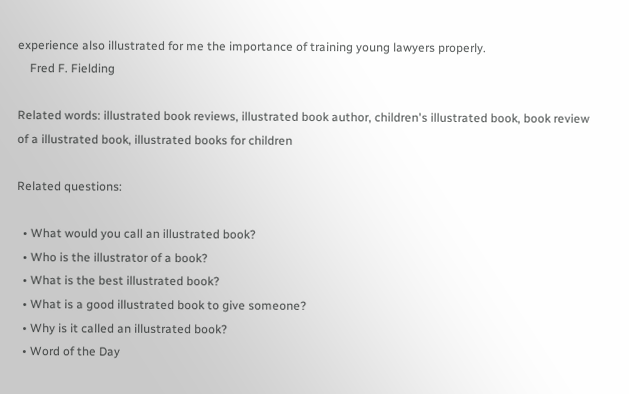experience also illustrated for me the importance of training young lawyers properly.
    Fred F. Fielding

Related words: illustrated book reviews, illustrated book author, children's illustrated book, book review of a illustrated book, illustrated books for children

Related questions:

  • What would you call an illustrated book?
  • Who is the illustrator of a book?
  • What is the best illustrated book?
  • What is a good illustrated book to give someone?
  • Why is it called an illustrated book?
  • Word of the Day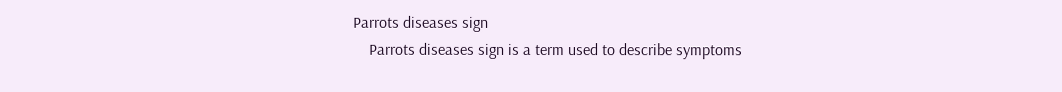Parrots diseases sign
    Parrots diseases sign is a term used to describe symptoms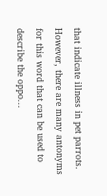that indicate illness in pet parrots. However, there are many antonyms for this word that can be used to describe the oppo...